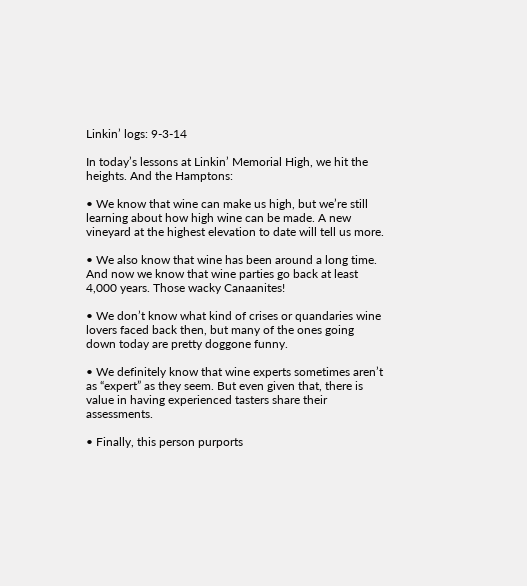Linkin’ logs: 9-3-14

In today’s lessons at Linkin’ Memorial High, we hit the heights. And the Hamptons:

• We know that wine can make us high, but we’re still learning about how high wine can be made. A new vineyard at the highest elevation to date will tell us more.

• We also know that wine has been around a long time. And now we know that wine parties go back at least 4,000 years. Those wacky Canaanites!

• We don’t know what kind of crises or quandaries wine lovers faced back then, but many of the ones going down today are pretty doggone funny.

• We definitely know that wine experts sometimes aren’t as “expert” as they seem. But even given that, there is value in having experienced tasters share their assessments.

• Finally, this person purports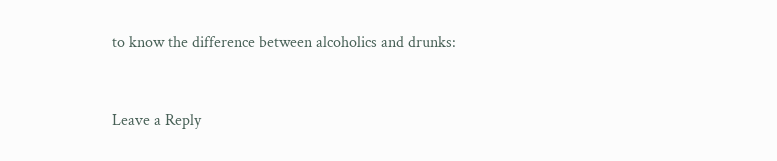to know the difference between alcoholics and drunks:



Leave a Reply